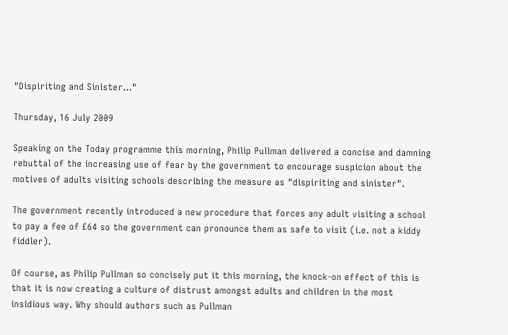"Dispiriting and Sinister..."

Thursday, 16 July 2009

Speaking on the Today programme this morning, Philip Pullman delivered a concise and damning rebuttal of the increasing use of fear by the government to encourage suspicion about the motives of adults visiting schools describing the measure as "dispiriting and sinister".

The government recently introduced a new procedure that forces any adult visiting a school to pay a fee of £64 so the government can pronounce them as safe to visit (i.e. not a kiddy fiddler).

Of course, as Philip Pullman so concisely put it this morning, the knock-on effect of this is that it is now creating a culture of distrust amongst adults and children in the most insidious way. Why should authors such as Pullman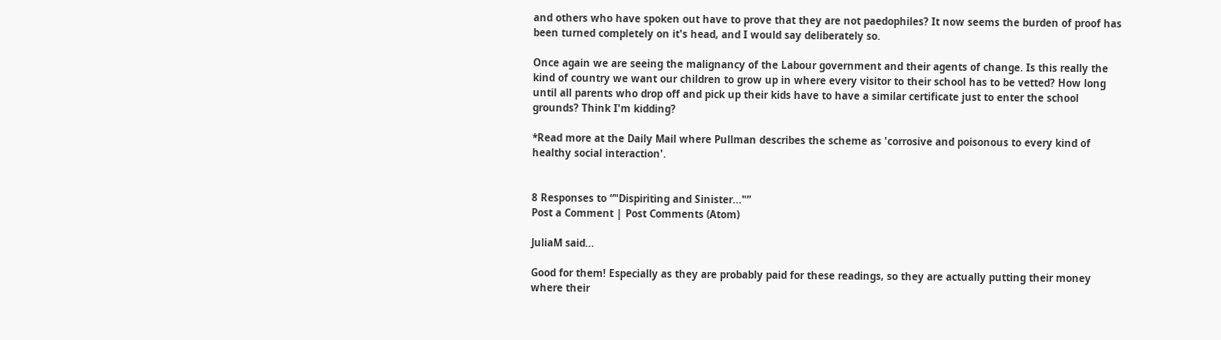and others who have spoken out have to prove that they are not paedophiles? It now seems the burden of proof has been turned completely on it's head, and I would say deliberately so.

Once again we are seeing the malignancy of the Labour government and their agents of change. Is this really the kind of country we want our children to grow up in where every visitor to their school has to be vetted? How long until all parents who drop off and pick up their kids have to have a similar certificate just to enter the school grounds? Think I'm kidding?

*Read more at the Daily Mail where Pullman describes the scheme as 'corrosive and poisonous to every kind of healthy social interaction'.


8 Responses to “"Dispiriting and Sinister..."”
Post a Comment | Post Comments (Atom)

JuliaM said...

Good for them! Especially as they are probably paid for these readings, so they are actually putting their money where their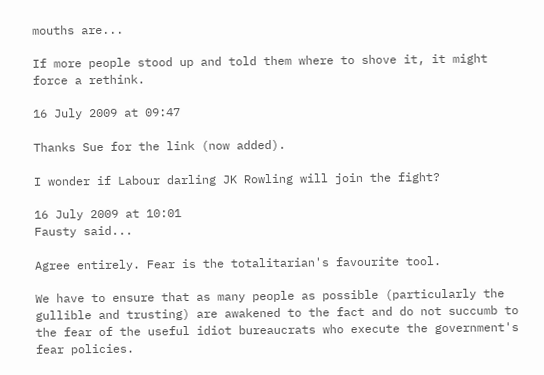mouths are...

If more people stood up and told them where to shove it, it might force a rethink.

16 July 2009 at 09:47

Thanks Sue for the link (now added).

I wonder if Labour darling JK Rowling will join the fight?

16 July 2009 at 10:01
Fausty said...

Agree entirely. Fear is the totalitarian's favourite tool.

We have to ensure that as many people as possible (particularly the gullible and trusting) are awakened to the fact and do not succumb to the fear of the useful idiot bureaucrats who execute the government's fear policies.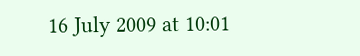16 July 2009 at 10:01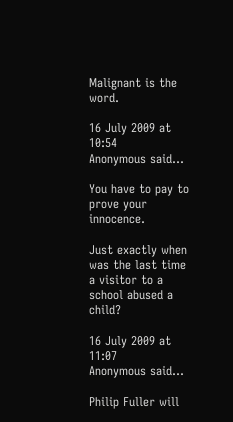Malignant is the word.

16 July 2009 at 10:54
Anonymous said...

You have to pay to prove your innocence.

Just exactly when was the last time a visitor to a school abused a child?

16 July 2009 at 11:07
Anonymous said...

Philip Fuller will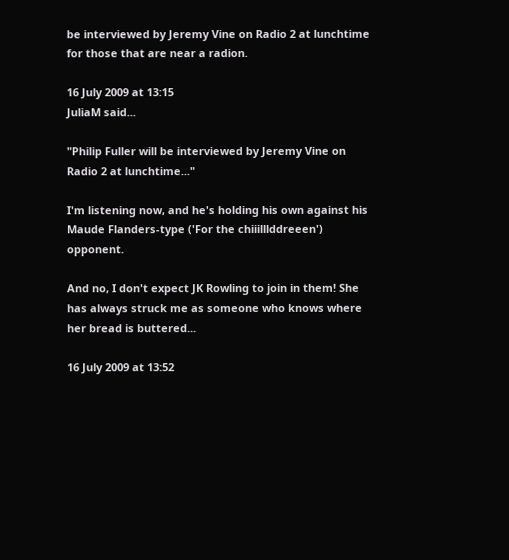be interviewed by Jeremy Vine on Radio 2 at lunchtime for those that are near a radion.

16 July 2009 at 13:15
JuliaM said...

"Philip Fuller will be interviewed by Jeremy Vine on Radio 2 at lunchtime..."

I'm listening now, and he's holding his own against his Maude Flanders-type ('For the chiiilllddreeen') opponent.

And no, I don't expect JK Rowling to join in them! She has always struck me as someone who knows where her bread is buttered...

16 July 2009 at 13:52